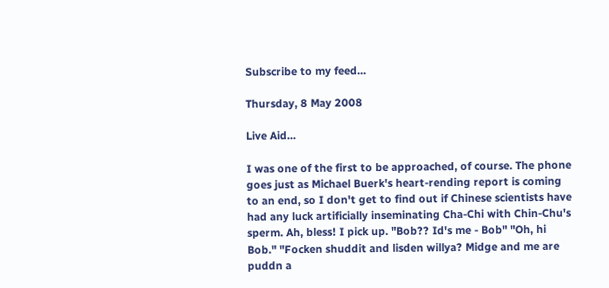Subscribe to my feed...

Thursday, 8 May 2008

Live Aid...

I was one of the first to be approached, of course. The phone goes just as Michael Buerk's heart-rending report is coming to an end, so I don't get to find out if Chinese scientists have had any luck artificially inseminating Cha-Chi with Chin-Chu's sperm. Ah, bless! I pick up. "Bob?? Id's me - Bob" "Oh, hi Bob." "Focken shuddit and lisden willya? Midge and me are puddn a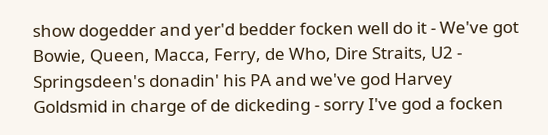show dogedder and yer'd bedder focken well do it - We've got Bowie, Queen, Macca, Ferry, de Who, Dire Straits, U2 - Springsdeen's donadin' his PA and we've god Harvey Goldsmid in charge of de dickeding - sorry I've god a focken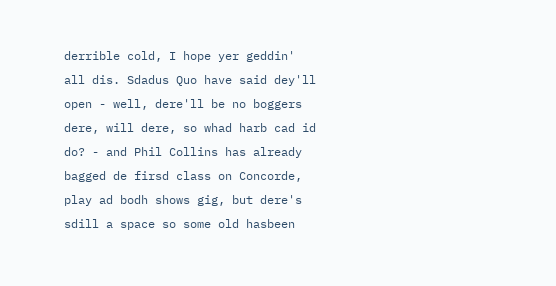derrible cold, I hope yer geddin' all dis. Sdadus Quo have said dey'll open - well, dere'll be no boggers dere, will dere, so whad harb cad id do? - and Phil Collins has already bagged de firsd class on Concorde, play ad bodh shows gig, but dere's sdill a space so some old hasbeen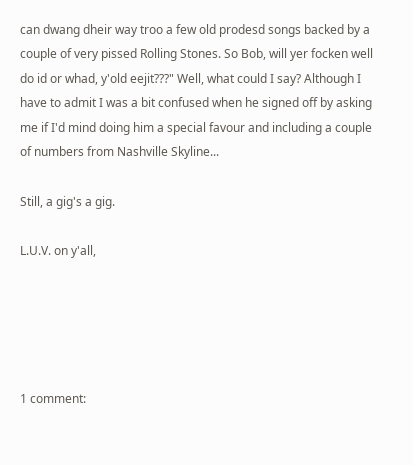can dwang dheir way troo a few old prodesd songs backed by a couple of very pissed Rolling Stones. So Bob, will yer focken well do id or whad, y'old eejit???" Well, what could I say? Although I have to admit I was a bit confused when he signed off by asking me if I'd mind doing him a special favour and including a couple of numbers from Nashville Skyline...

Still, a gig's a gig.

L.U.V. on y'all,





1 comment: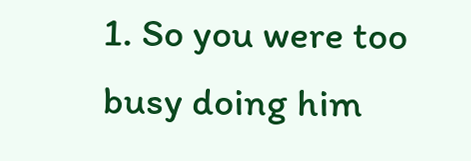1. So you were too busy doing him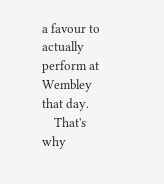a favour to actually perform at Wembley that day.
    That's why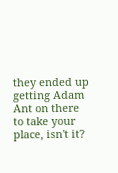they ended up getting Adam Ant on there to take your place, isn't it?